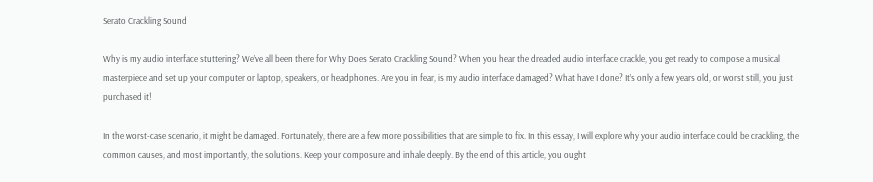Serato Crackling Sound

Why is my audio interface stuttering? We’ve all been there for Why Does Serato Crackling Sound? When you hear the dreaded audio interface crackle, you get ready to compose a musical masterpiece and set up your computer or laptop, speakers, or headphones. Are you in fear, is my audio interface damaged? What have I done? It’s only a few years old, or worst still, you just purchased it!

In the worst-case scenario, it might be damaged. Fortunately, there are a few more possibilities that are simple to fix. In this essay, I will explore why your audio interface could be crackling, the common causes, and most importantly, the solutions. Keep your composure and inhale deeply. By the end of this article, you ought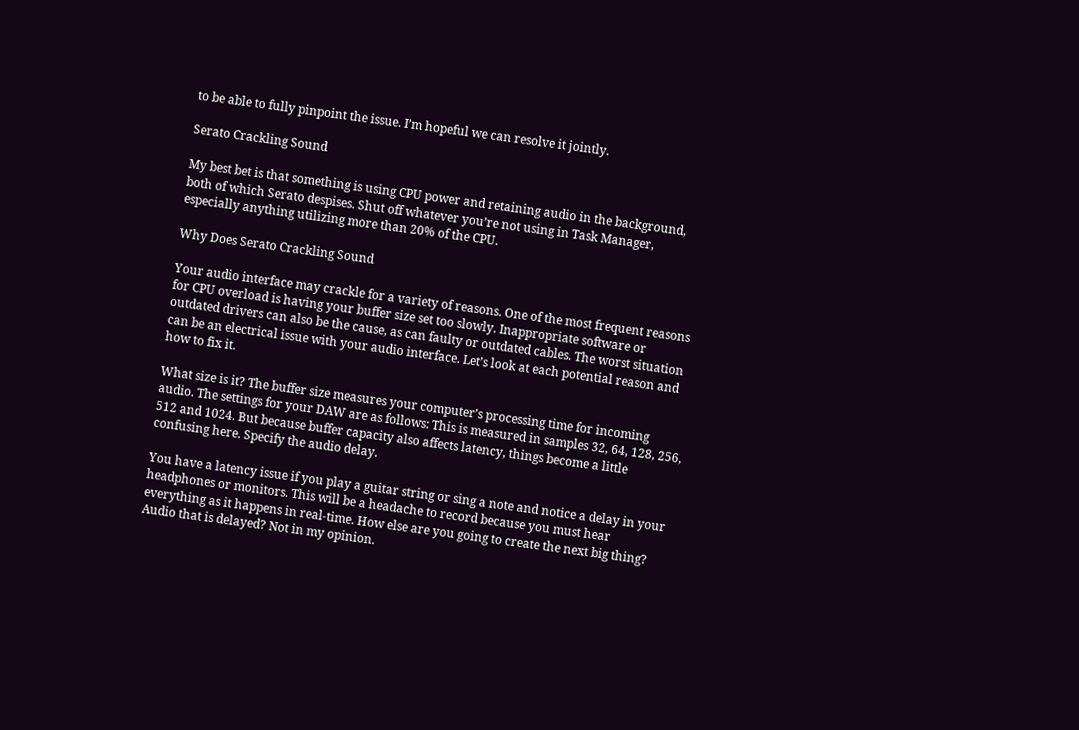to be able to fully pinpoint the issue. I’m hopeful we can resolve it jointly.

Serato Crackling Sound

My best bet is that something is using CPU power and retaining audio in the background, both of which Serato despises. Shut off whatever you’re not using in Task Manager, especially anything utilizing more than 20% of the CPU.

Why Does Serato Crackling Sound

Your audio interface may crackle for a variety of reasons. One of the most frequent reasons for CPU overload is having your buffer size set too slowly. Inappropriate software or outdated drivers can also be the cause, as can faulty or outdated cables. The worst situation can be an electrical issue with your audio interface. Let’s look at each potential reason and how to fix it.

What size is it? The buffer size measures your computer’s processing time for incoming audio. The settings for your DAW are as follows: This is measured in samples 32, 64, 128, 256, 512 and 1024. But because buffer capacity also affects latency, things become a little confusing here. Specify the audio delay.

You have a latency issue if you play a guitar string or sing a note and notice a delay in your headphones or monitors. This will be a headache to record because you must hear everything as it happens in real-time. How else are you going to create the next big thing? Audio that is delayed? Not in my opinion.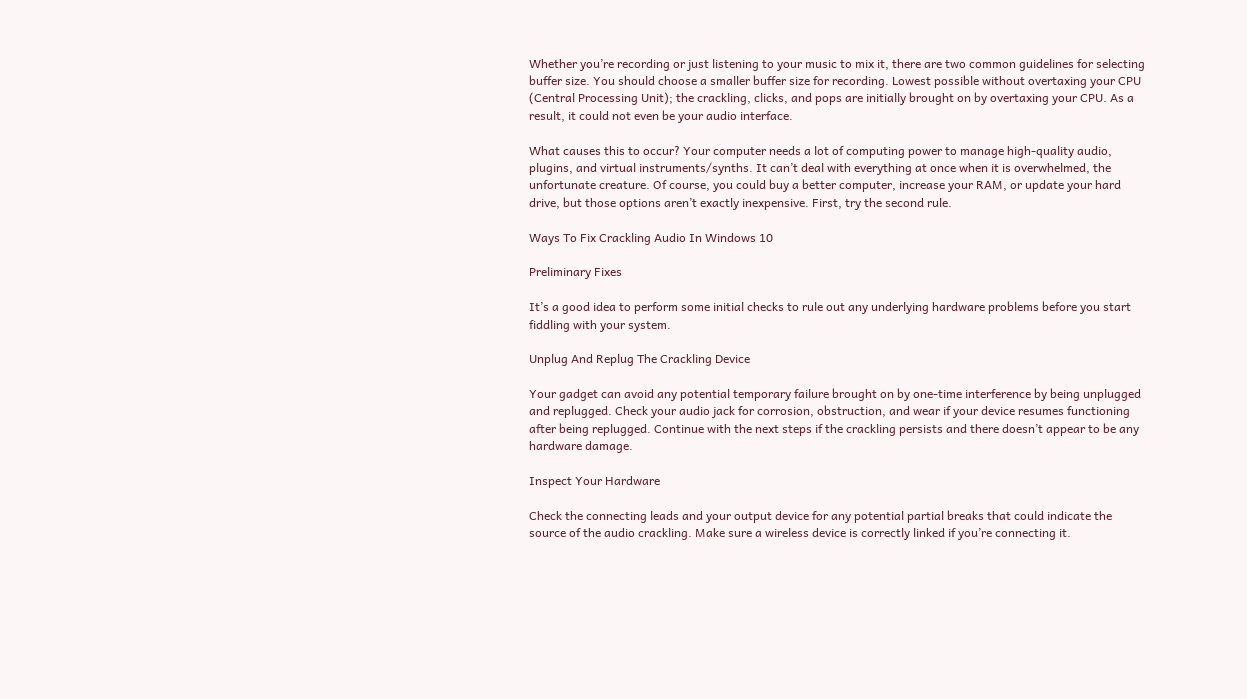Whether you’re recording or just listening to your music to mix it, there are two common guidelines for selecting buffer size. You should choose a smaller buffer size for recording. Lowest possible without overtaxing your CPU (Central Processing Unit); the crackling, clicks, and pops are initially brought on by overtaxing your CPU. As a result, it could not even be your audio interface.

What causes this to occur? Your computer needs a lot of computing power to manage high-quality audio, plugins, and virtual instruments/synths. It can’t deal with everything at once when it is overwhelmed, the unfortunate creature. Of course, you could buy a better computer, increase your RAM, or update your hard drive, but those options aren’t exactly inexpensive. First, try the second rule.

Ways To Fix Crackling Audio In Windows 10

Preliminary Fixes

It’s a good idea to perform some initial checks to rule out any underlying hardware problems before you start fiddling with your system.

Unplug And Replug The Crackling Device

Your gadget can avoid any potential temporary failure brought on by one-time interference by being unplugged and replugged. Check your audio jack for corrosion, obstruction, and wear if your device resumes functioning after being replugged. Continue with the next steps if the crackling persists and there doesn’t appear to be any hardware damage.

Inspect Your Hardware

Check the connecting leads and your output device for any potential partial breaks that could indicate the source of the audio crackling. Make sure a wireless device is correctly linked if you’re connecting it.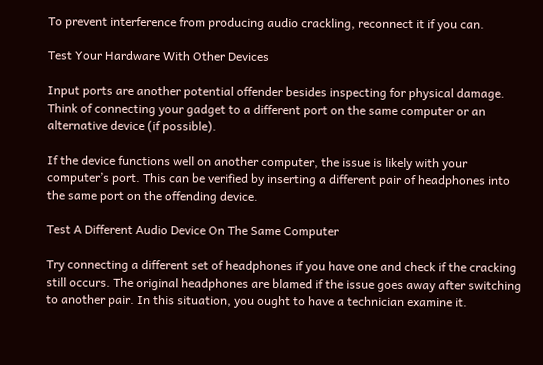To prevent interference from producing audio crackling, reconnect it if you can.

Test Your Hardware With Other Devices

Input ports are another potential offender besides inspecting for physical damage. Think of connecting your gadget to a different port on the same computer or an alternative device (if possible).

If the device functions well on another computer, the issue is likely with your computer’s port. This can be verified by inserting a different pair of headphones into the same port on the offending device.

Test A Different Audio Device On The Same Computer

Try connecting a different set of headphones if you have one and check if the cracking still occurs. The original headphones are blamed if the issue goes away after switching to another pair. In this situation, you ought to have a technician examine it.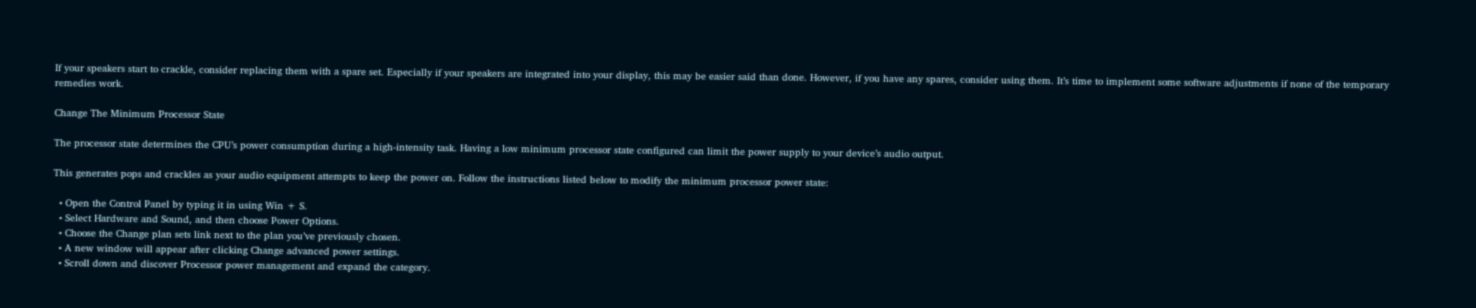If your speakers start to crackle, consider replacing them with a spare set. Especially if your speakers are integrated into your display, this may be easier said than done. However, if you have any spares, consider using them. It’s time to implement some software adjustments if none of the temporary remedies work.

Change The Minimum Processor State

The processor state determines the CPU’s power consumption during a high-intensity task. Having a low minimum processor state configured can limit the power supply to your device’s audio output.

This generates pops and crackles as your audio equipment attempts to keep the power on. Follow the instructions listed below to modify the minimum processor power state:

  • Open the Control Panel by typing it in using Win + S.
  • Select Hardware and Sound, and then choose Power Options.
  • Choose the Change plan sets link next to the plan you’ve previously chosen.
  • A new window will appear after clicking Change advanced power settings.
  • Scroll down and discover Processor power management and expand the category.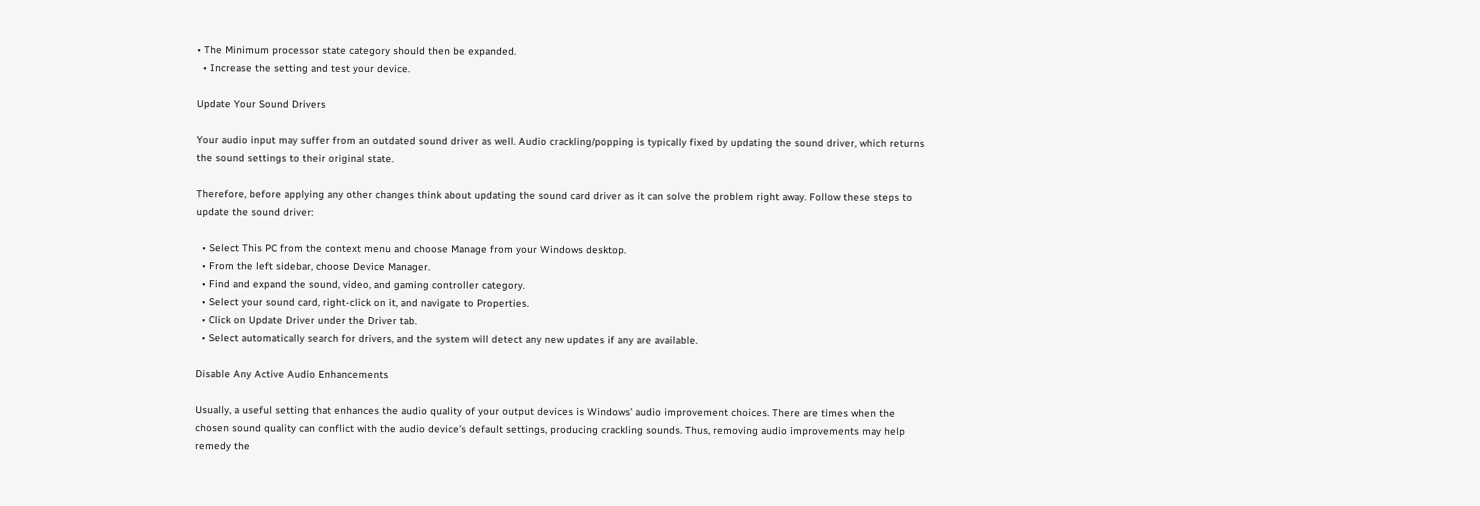• The Minimum processor state category should then be expanded.
  • Increase the setting and test your device.

Update Your Sound Drivers

Your audio input may suffer from an outdated sound driver as well. Audio crackling/popping is typically fixed by updating the sound driver, which returns the sound settings to their original state.

Therefore, before applying any other changes think about updating the sound card driver as it can solve the problem right away. Follow these steps to update the sound driver:

  • Select This PC from the context menu and choose Manage from your Windows desktop.
  • From the left sidebar, choose Device Manager.
  • Find and expand the sound, video, and gaming controller category.
  • Select your sound card, right-click on it, and navigate to Properties.
  • Click on Update Driver under the Driver tab.
  • Select automatically search for drivers, and the system will detect any new updates if any are available.

Disable Any Active Audio Enhancements

Usually, a useful setting that enhances the audio quality of your output devices is Windows’ audio improvement choices. There are times when the chosen sound quality can conflict with the audio device’s default settings, producing crackling sounds. Thus, removing audio improvements may help remedy the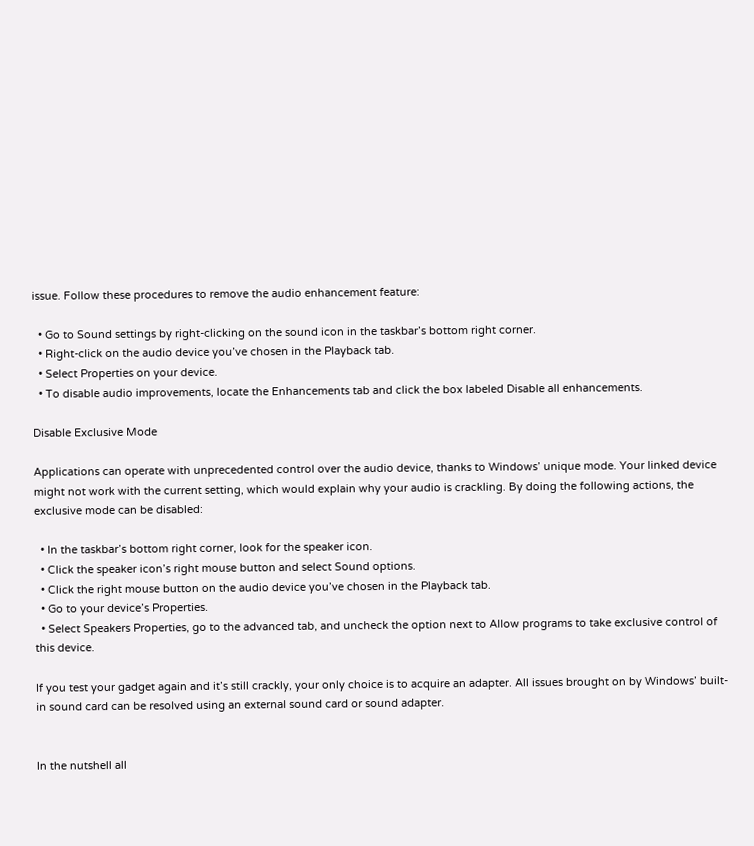issue. Follow these procedures to remove the audio enhancement feature:

  • Go to Sound settings by right-clicking on the sound icon in the taskbar’s bottom right corner.
  • Right-click on the audio device you’ve chosen in the Playback tab.
  • Select Properties on your device.
  • To disable audio improvements, locate the Enhancements tab and click the box labeled Disable all enhancements.

Disable Exclusive Mode

Applications can operate with unprecedented control over the audio device, thanks to Windows’ unique mode. Your linked device might not work with the current setting, which would explain why your audio is crackling. By doing the following actions, the exclusive mode can be disabled:

  • In the taskbar’s bottom right corner, look for the speaker icon.
  • Click the speaker icon’s right mouse button and select Sound options.
  • Click the right mouse button on the audio device you’ve chosen in the Playback tab.
  • Go to your device’s Properties.
  • Select Speakers Properties, go to the advanced tab, and uncheck the option next to Allow programs to take exclusive control of this device.

If you test your gadget again and it’s still crackly, your only choice is to acquire an adapter. All issues brought on by Windows’ built-in sound card can be resolved using an external sound card or sound adapter.


In the nutshell all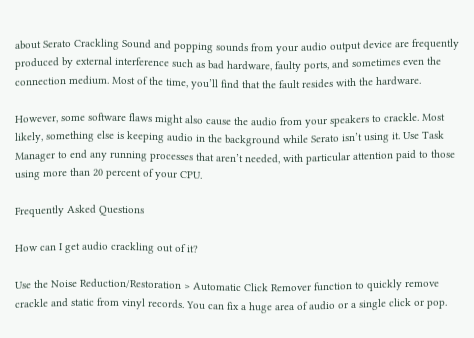about Serato Crackling Sound and popping sounds from your audio output device are frequently produced by external interference such as bad hardware, faulty ports, and sometimes even the connection medium. Most of the time, you’ll find that the fault resides with the hardware.

However, some software flaws might also cause the audio from your speakers to crackle. Most likely, something else is keeping audio in the background while Serato isn’t using it. Use Task Manager to end any running processes that aren’t needed, with particular attention paid to those using more than 20 percent of your CPU.

Frequently Asked Questions

How can I get audio crackling out of it?

Use the Noise Reduction/Restoration > Automatic Click Remover function to quickly remove crackle and static from vinyl records. You can fix a huge area of audio or a single click or pop.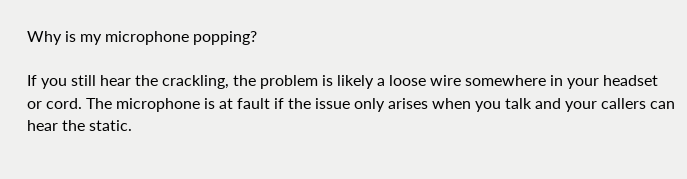Why is my microphone popping?

If you still hear the crackling, the problem is likely a loose wire somewhere in your headset or cord. The microphone is at fault if the issue only arises when you talk and your callers can hear the static.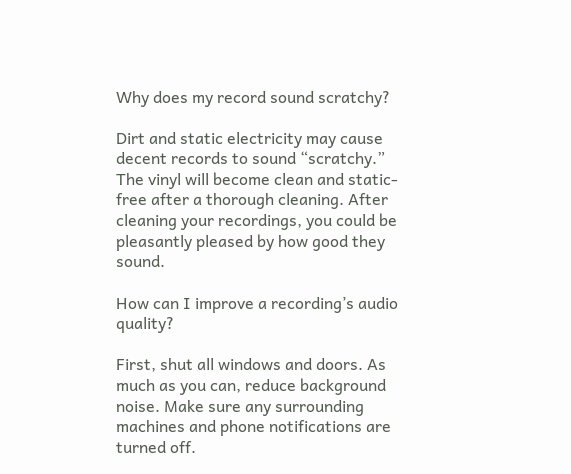Why does my record sound scratchy?

Dirt and static electricity may cause decent records to sound “scratchy.” The vinyl will become clean and static-free after a thorough cleaning. After cleaning your recordings, you could be pleasantly pleased by how good they sound.

How can I improve a recording’s audio quality?

First, shut all windows and doors. As much as you can, reduce background noise. Make sure any surrounding machines and phone notifications are turned off.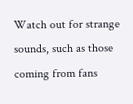Watch out for strange sounds, such as those coming from fans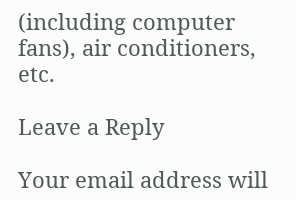(including computer fans), air conditioners, etc.

Leave a Reply

Your email address will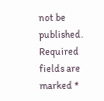not be published. Required fields are marked *